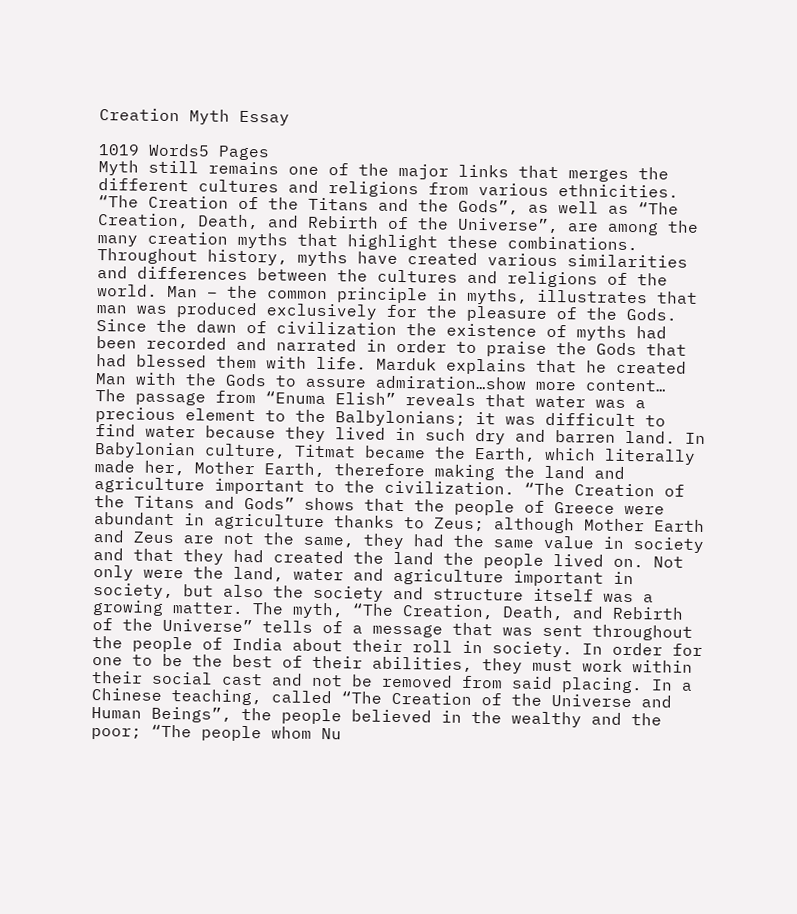Creation Myth Essay

1019 Words5 Pages
Myth still remains one of the major links that merges the different cultures and religions from various ethnicities. “The Creation of the Titans and the Gods”, as well as “The Creation, Death, and Rebirth of the Universe”, are among the many creation myths that highlight these combinations. Throughout history, myths have created various similarities and differences between the cultures and religions of the world. Man – the common principle in myths, illustrates that man was produced exclusively for the pleasure of the Gods. Since the dawn of civilization the existence of myths had been recorded and narrated in order to praise the Gods that had blessed them with life. Marduk explains that he created Man with the Gods to assure admiration…show more content…
The passage from “Enuma Elish” reveals that water was a precious element to the Balbylonians; it was difficult to find water because they lived in such dry and barren land. In Babylonian culture, Titmat became the Earth, which literally made her, Mother Earth, therefore making the land and agriculture important to the civilization. “The Creation of the Titans and Gods” shows that the people of Greece were abundant in agriculture thanks to Zeus; although Mother Earth and Zeus are not the same, they had the same value in society and that they had created the land the people lived on. Not only were the land, water and agriculture important in society, but also the society and structure itself was a growing matter. The myth, “The Creation, Death, and Rebirth of the Universe” tells of a message that was sent throughout the people of India about their roll in society. In order for one to be the best of their abilities, they must work within their social cast and not be removed from said placing. In a Chinese teaching, called “The Creation of the Universe and Human Beings”, the people believed in the wealthy and the poor; “The people whom Nu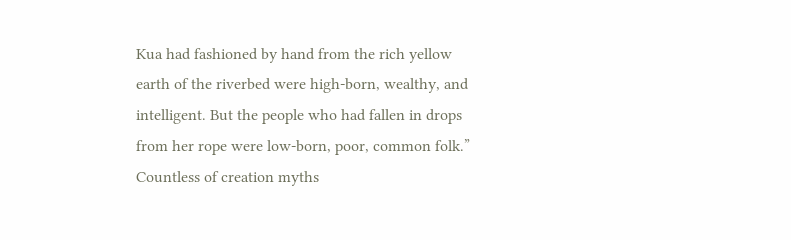Kua had fashioned by hand from the rich yellow earth of the riverbed were high-born, wealthy, and intelligent. But the people who had fallen in drops from her rope were low-born, poor, common folk.” Countless of creation myths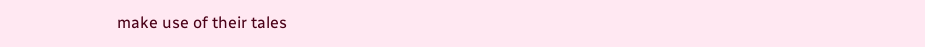make use of their tales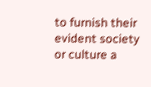to furnish their evident society or culture a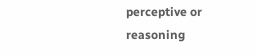perceptive or reasoning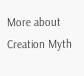More about Creation Myth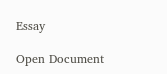Essay

Open Document